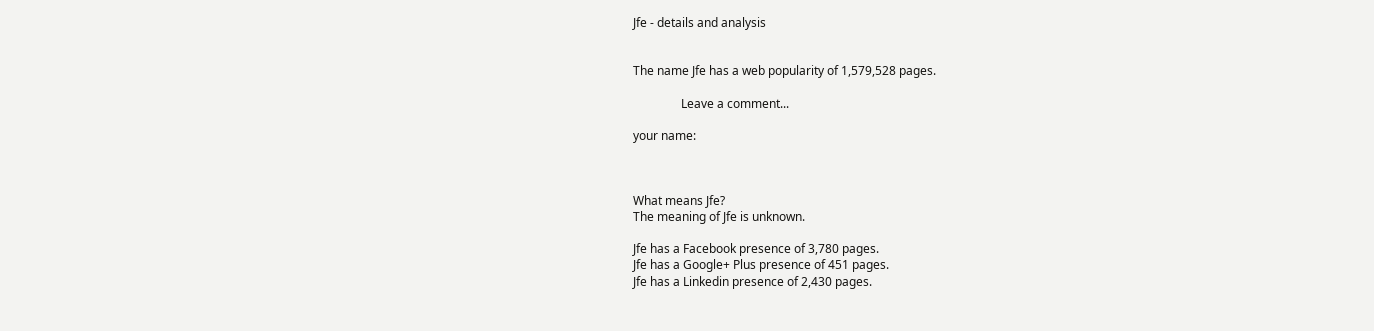Jfe - details and analysis


The name Jfe has a web popularity of 1,579,528 pages.

                Leave a comment...

your name:



What means Jfe?
The meaning of Jfe is unknown.

Jfe has a Facebook presence of 3,780 pages.
Jfe has a Google+ Plus presence of 451 pages.
Jfe has a Linkedin presence of 2,430 pages.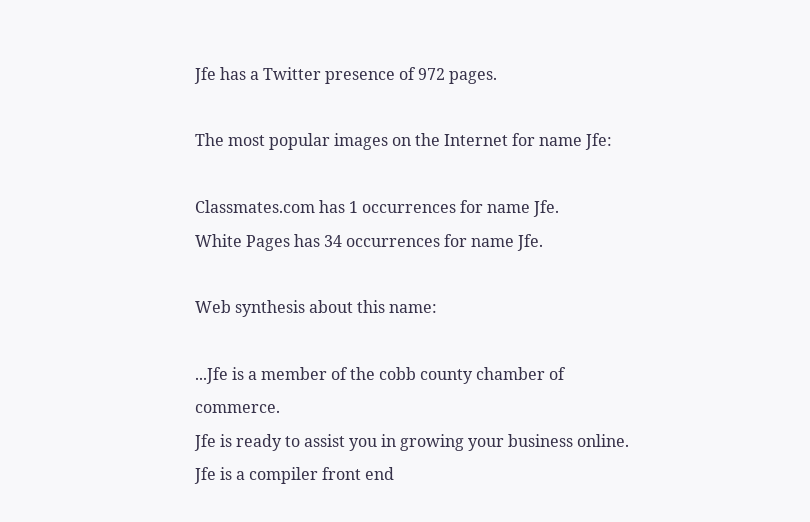Jfe has a Twitter presence of 972 pages.

The most popular images on the Internet for name Jfe:

Classmates.com has 1 occurrences for name Jfe.
White Pages has 34 occurrences for name Jfe.

Web synthesis about this name:

...Jfe is a member of the cobb county chamber of commerce.
Jfe is ready to assist you in growing your business online.
Jfe is a compiler front end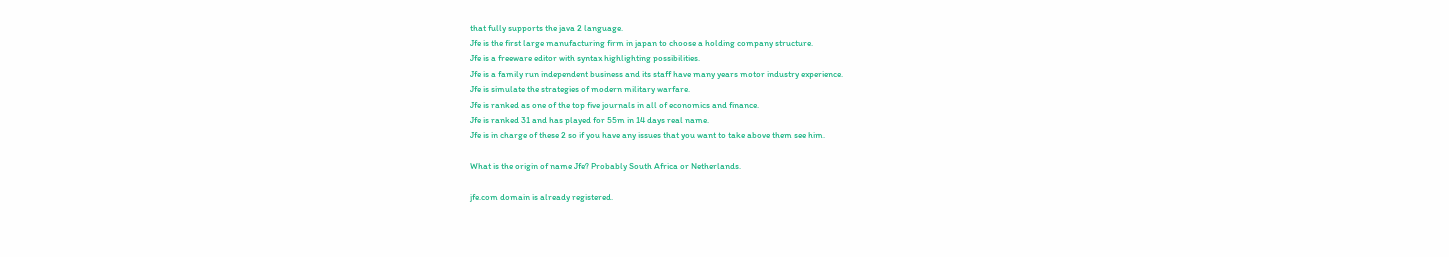that fully supports the java 2 language.
Jfe is the first large manufacturing firm in japan to choose a holding company structure.
Jfe is a freeware editor with syntax highlighting possibilities.
Jfe is a family run independent business and its staff have many years motor industry experience.
Jfe is simulate the strategies of modern military warfare.
Jfe is ranked as one of the top five journals in all of economics and finance.
Jfe is ranked 31 and has played for 55m in 14 days real name.
Jfe is in charge of these 2 so if you have any issues that you want to take above them see him.

What is the origin of name Jfe? Probably South Africa or Netherlands.

jfe.com domain is already registered.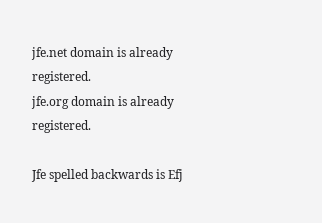jfe.net domain is already registered.
jfe.org domain is already registered.

Jfe spelled backwards is Efj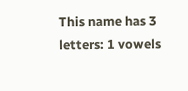This name has 3 letters: 1 vowels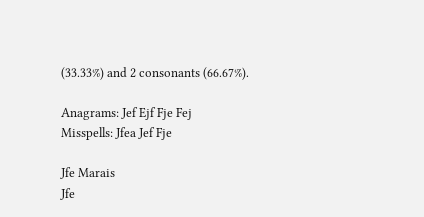(33.33%) and 2 consonants (66.67%).

Anagrams: Jef Ejf Fje Fej
Misspells: Jfea Jef Fje

Jfe Marais
Jfe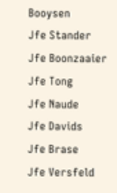Booysen
Jfe Stander
Jfe Boonzaaier
Jfe Tong
Jfe Naude
Jfe Davids
Jfe Brase
Jfe Versfeld